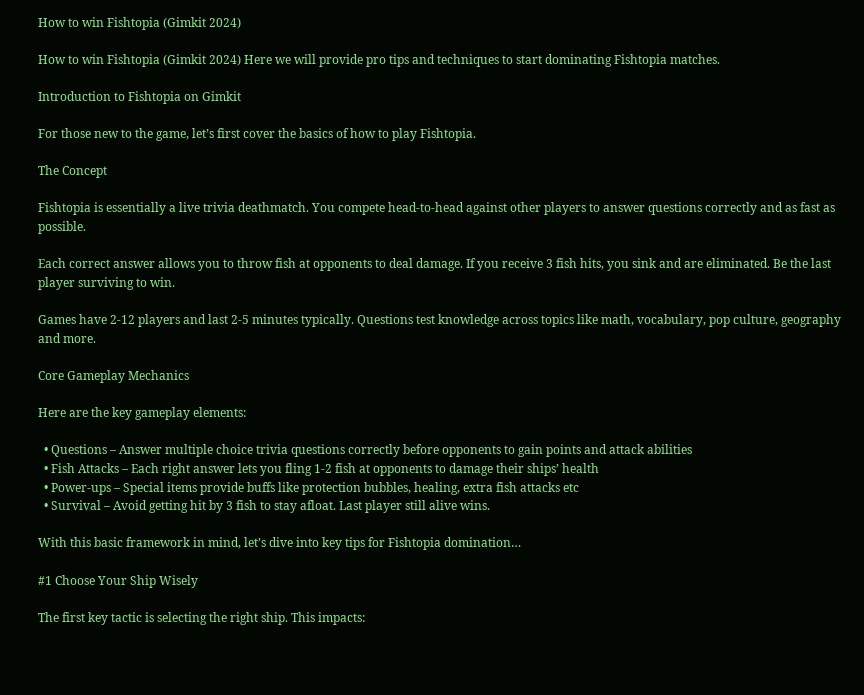How to win Fishtopia (Gimkit 2024)

How to win Fishtopia (Gimkit 2024) Here we will provide pro tips and techniques to start dominating Fishtopia matches.

Introduction to Fishtopia on Gimkit

For those new to the game, let’s first cover the basics of how to play Fishtopia.

The Concept

Fishtopia is essentially a live trivia deathmatch. You compete head-to-head against other players to answer questions correctly and as fast as possible.

Each correct answer allows you to throw fish at opponents to deal damage. If you receive 3 fish hits, you sink and are eliminated. Be the last player surviving to win.

Games have 2-12 players and last 2-5 minutes typically. Questions test knowledge across topics like math, vocabulary, pop culture, geography and more.

Core Gameplay Mechanics

Here are the key gameplay elements:

  • Questions – Answer multiple choice trivia questions correctly before opponents to gain points and attack abilities
  • Fish Attacks – Each right answer lets you fling 1-2 fish at opponents to damage their ships’ health
  • Power-ups – Special items provide buffs like protection bubbles, healing, extra fish attacks etc
  • Survival – Avoid getting hit by 3 fish to stay afloat. Last player still alive wins.

With this basic framework in mind, let’s dive into key tips for Fishtopia domination…

#1 Choose Your Ship Wisely

The first key tactic is selecting the right ship. This impacts: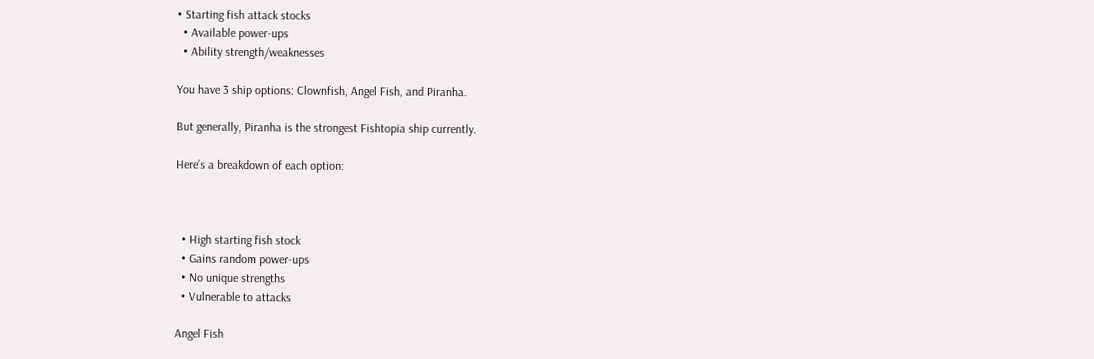• Starting fish attack stocks
  • Available power-ups
  • Ability strength/weaknesses

You have 3 ship options: Clownfish, Angel Fish, and Piranha.

But generally, Piranha is the strongest Fishtopia ship currently.

Here’s a breakdown of each option:



  • High starting fish stock
  • Gains random power-ups
  • No unique strengths
  • Vulnerable to attacks

Angel Fish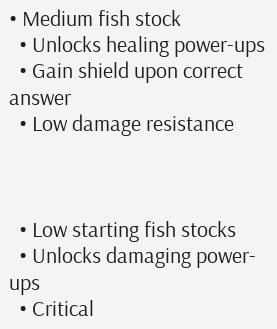• Medium fish stock
  • Unlocks healing power-ups
  • Gain shield upon correct answer
  • Low damage resistance



  • Low starting fish stocks
  • Unlocks damaging power-ups
  • Critical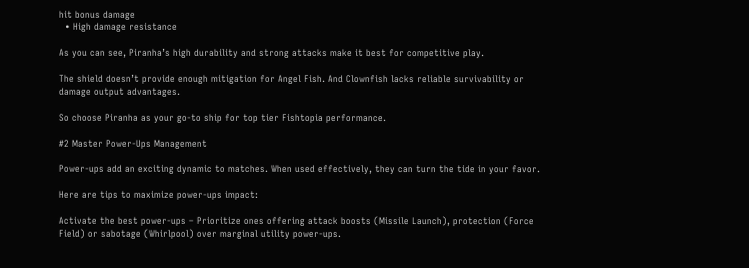hit bonus damage
  • High damage resistance

As you can see, Piranha’s high durability and strong attacks make it best for competitive play.

The shield doesn’t provide enough mitigation for Angel Fish. And Clownfish lacks reliable survivability or damage output advantages.

So choose Piranha as your go-to ship for top tier Fishtopia performance.

#2 Master Power-Ups Management

Power-ups add an exciting dynamic to matches. When used effectively, they can turn the tide in your favor.

Here are tips to maximize power-ups impact:

Activate the best power-ups – Prioritize ones offering attack boosts (Missile Launch), protection (Force Field) or sabotage (Whirlpool) over marginal utility power-ups.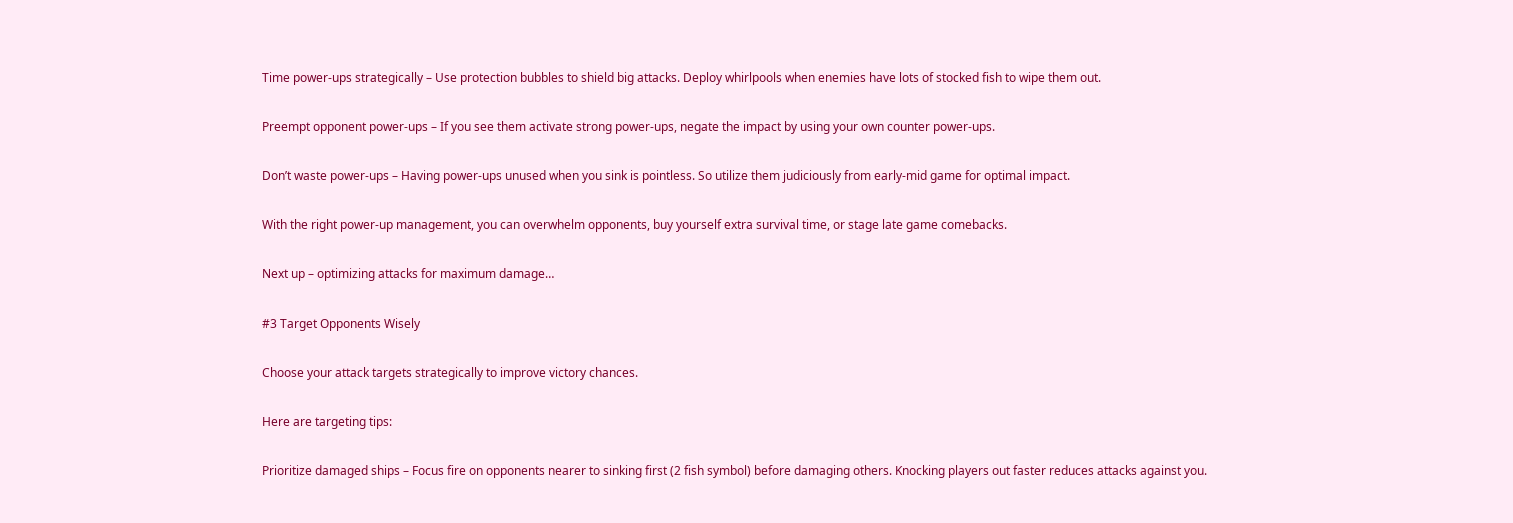Time power-ups strategically – Use protection bubbles to shield big attacks. Deploy whirlpools when enemies have lots of stocked fish to wipe them out.

Preempt opponent power-ups – If you see them activate strong power-ups, negate the impact by using your own counter power-ups.

Don’t waste power-ups – Having power-ups unused when you sink is pointless. So utilize them judiciously from early-mid game for optimal impact.

With the right power-up management, you can overwhelm opponents, buy yourself extra survival time, or stage late game comebacks.

Next up – optimizing attacks for maximum damage…

#3 Target Opponents Wisely

Choose your attack targets strategically to improve victory chances.

Here are targeting tips:

Prioritize damaged ships – Focus fire on opponents nearer to sinking first (2 fish symbol) before damaging others. Knocking players out faster reduces attacks against you.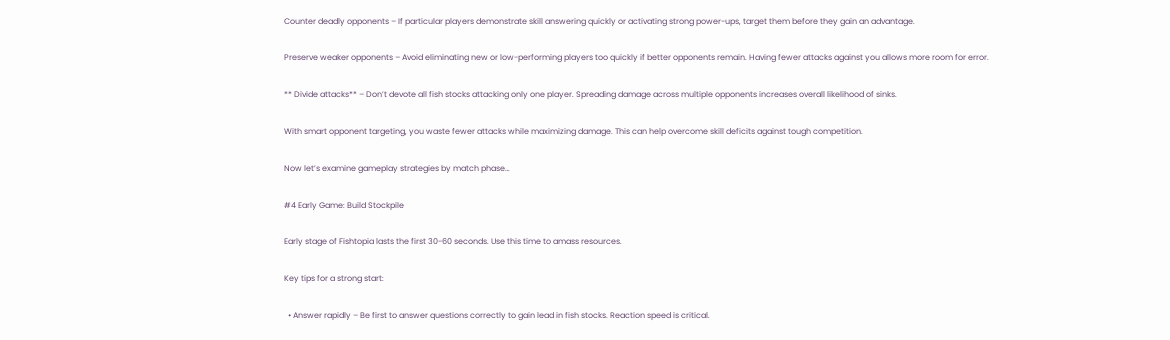Counter deadly opponents – If particular players demonstrate skill answering quickly or activating strong power-ups, target them before they gain an advantage.

Preserve weaker opponents – Avoid eliminating new or low-performing players too quickly if better opponents remain. Having fewer attacks against you allows more room for error.

** Divide attacks** – Don’t devote all fish stocks attacking only one player. Spreading damage across multiple opponents increases overall likelihood of sinks.

With smart opponent targeting, you waste fewer attacks while maximizing damage. This can help overcome skill deficits against tough competition.

Now let’s examine gameplay strategies by match phase…

#4 Early Game: Build Stockpile

Early stage of Fishtopia lasts the first 30-60 seconds. Use this time to amass resources.

Key tips for a strong start:

  • Answer rapidly – Be first to answer questions correctly to gain lead in fish stocks. Reaction speed is critical.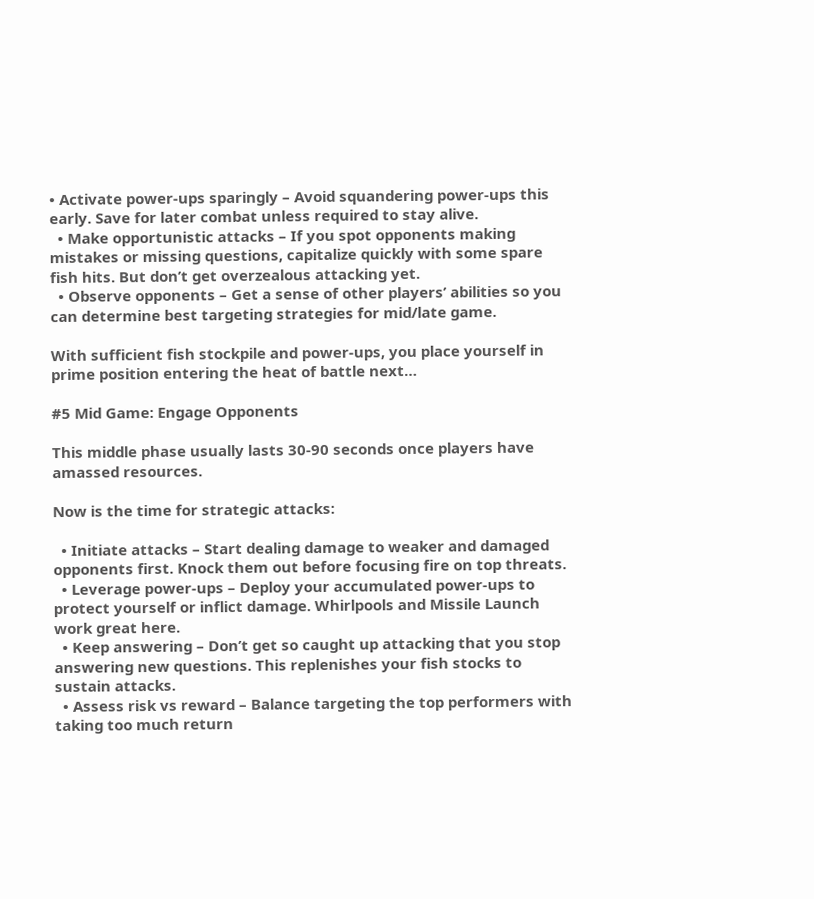• Activate power-ups sparingly – Avoid squandering power-ups this early. Save for later combat unless required to stay alive.
  • Make opportunistic attacks – If you spot opponents making mistakes or missing questions, capitalize quickly with some spare fish hits. But don’t get overzealous attacking yet.
  • Observe opponents – Get a sense of other players’ abilities so you can determine best targeting strategies for mid/late game.

With sufficient fish stockpile and power-ups, you place yourself in prime position entering the heat of battle next…

#5 Mid Game: Engage Opponents

This middle phase usually lasts 30-90 seconds once players have amassed resources.

Now is the time for strategic attacks:

  • Initiate attacks – Start dealing damage to weaker and damaged opponents first. Knock them out before focusing fire on top threats.
  • Leverage power-ups – Deploy your accumulated power-ups to protect yourself or inflict damage. Whirlpools and Missile Launch work great here.
  • Keep answering – Don’t get so caught up attacking that you stop answering new questions. This replenishes your fish stocks to sustain attacks.
  • Assess risk vs reward – Balance targeting the top performers with taking too much return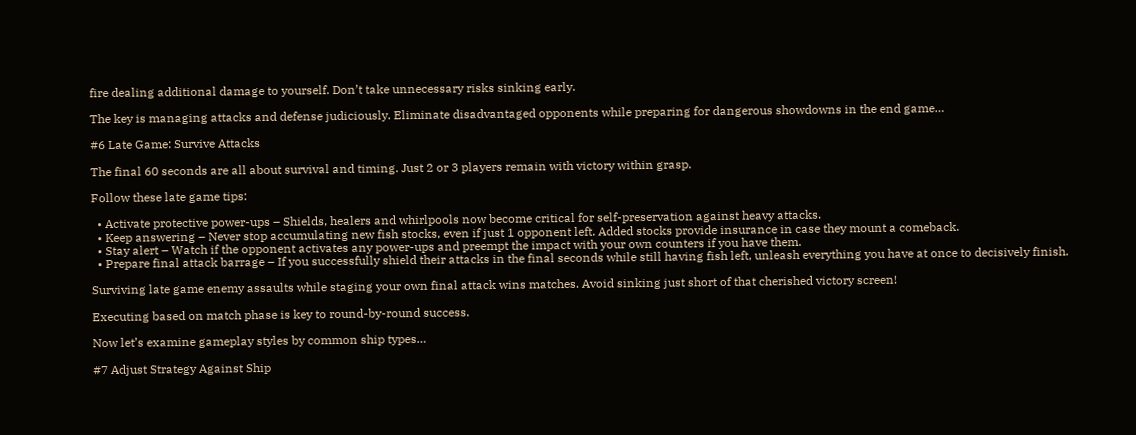fire dealing additional damage to yourself. Don’t take unnecessary risks sinking early.

The key is managing attacks and defense judiciously. Eliminate disadvantaged opponents while preparing for dangerous showdowns in the end game…

#6 Late Game: Survive Attacks

The final 60 seconds are all about survival and timing. Just 2 or 3 players remain with victory within grasp.

Follow these late game tips:

  • Activate protective power-ups – Shields, healers and whirlpools now become critical for self-preservation against heavy attacks.
  • Keep answering – Never stop accumulating new fish stocks, even if just 1 opponent left. Added stocks provide insurance in case they mount a comeback.
  • Stay alert – Watch if the opponent activates any power-ups and preempt the impact with your own counters if you have them.
  • Prepare final attack barrage – If you successfully shield their attacks in the final seconds while still having fish left, unleash everything you have at once to decisively finish.

Surviving late game enemy assaults while staging your own final attack wins matches. Avoid sinking just short of that cherished victory screen!

Executing based on match phase is key to round-by-round success.

Now let’s examine gameplay styles by common ship types…

#7 Adjust Strategy Against Ship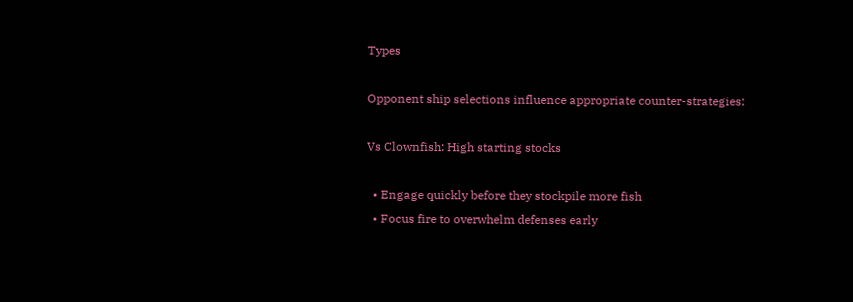Types

Opponent ship selections influence appropriate counter-strategies:

Vs Clownfish: High starting stocks

  • Engage quickly before they stockpile more fish
  • Focus fire to overwhelm defenses early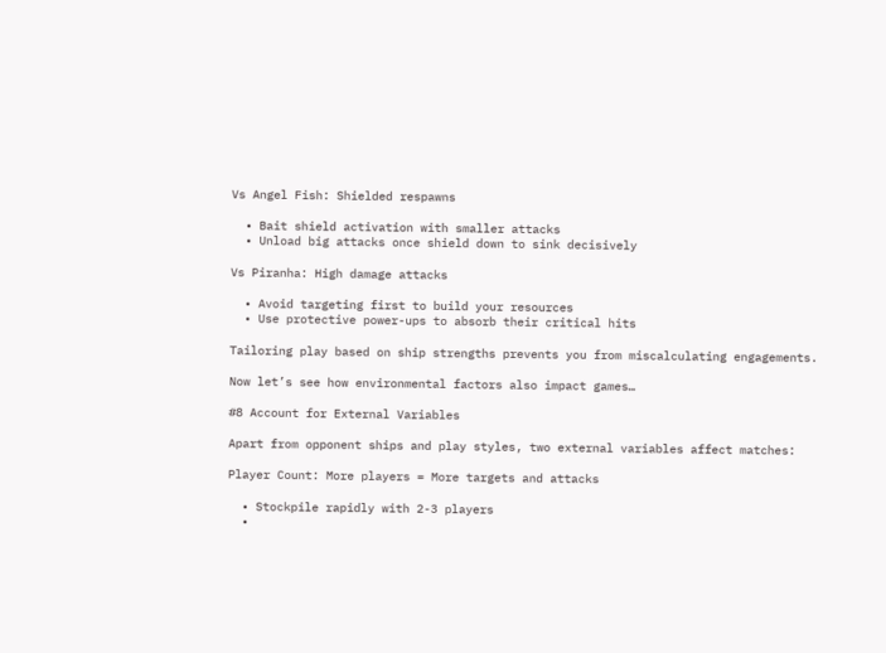Vs Angel Fish: Shielded respawns

  • Bait shield activation with smaller attacks
  • Unload big attacks once shield down to sink decisively

Vs Piranha: High damage attacks

  • Avoid targeting first to build your resources
  • Use protective power-ups to absorb their critical hits

Tailoring play based on ship strengths prevents you from miscalculating engagements.

Now let’s see how environmental factors also impact games…

#8 Account for External Variables

Apart from opponent ships and play styles, two external variables affect matches:

Player Count: More players = More targets and attacks

  • Stockpile rapidly with 2-3 players
  •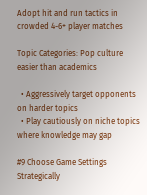Adopt hit and run tactics in crowded 4-6+ player matches

Topic Categories: Pop culture easier than academics

  • Aggressively target opponents on harder topics
  • Play cautiously on niche topics where knowledge may gap

#9 Choose Game Settings Strategically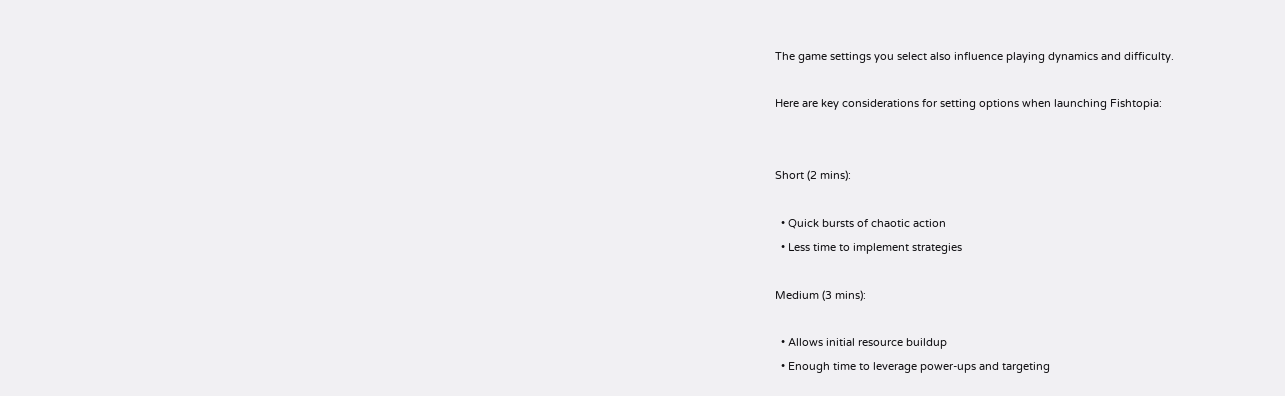The game settings you select also influence playing dynamics and difficulty.

Here are key considerations for setting options when launching Fishtopia:


Short (2 mins):

  • Quick bursts of chaotic action
  • Less time to implement strategies

Medium (3 mins):

  • Allows initial resource buildup
  • Enough time to leverage power-ups and targeting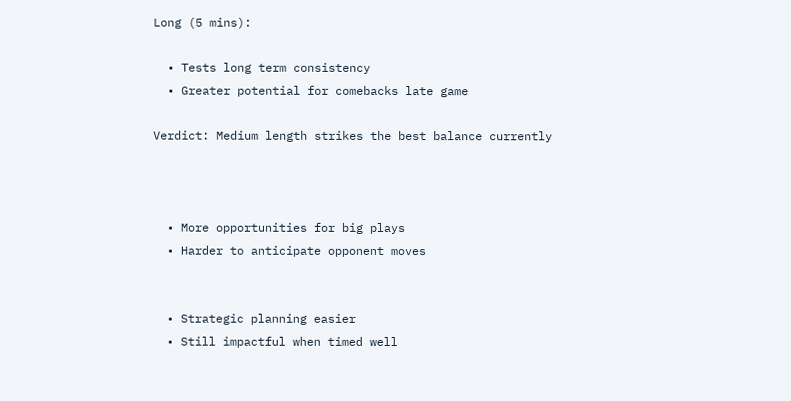Long (5 mins):

  • Tests long term consistency
  • Greater potential for comebacks late game

Verdict: Medium length strikes the best balance currently



  • More opportunities for big plays
  • Harder to anticipate opponent moves


  • Strategic planning easier
  • Still impactful when timed well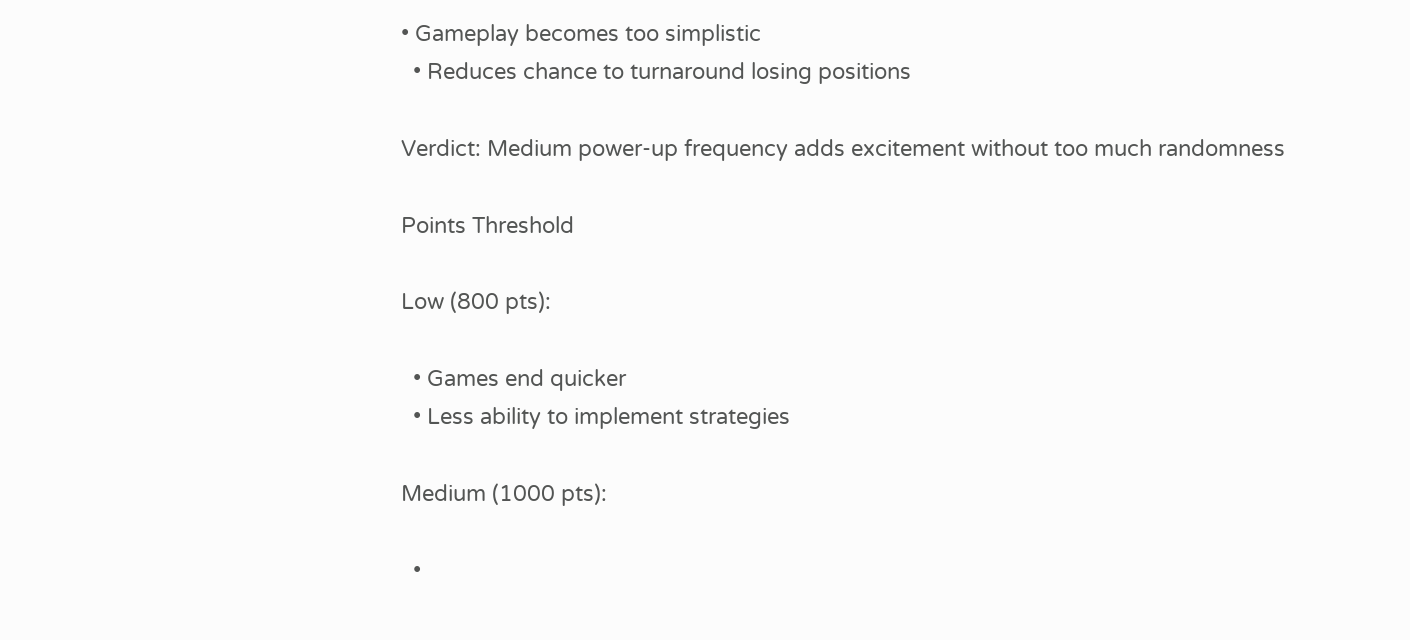• Gameplay becomes too simplistic
  • Reduces chance to turnaround losing positions

Verdict: Medium power-up frequency adds excitement without too much randomness

Points Threshold

Low (800 pts):

  • Games end quicker
  • Less ability to implement strategies

Medium (1000 pts):

  •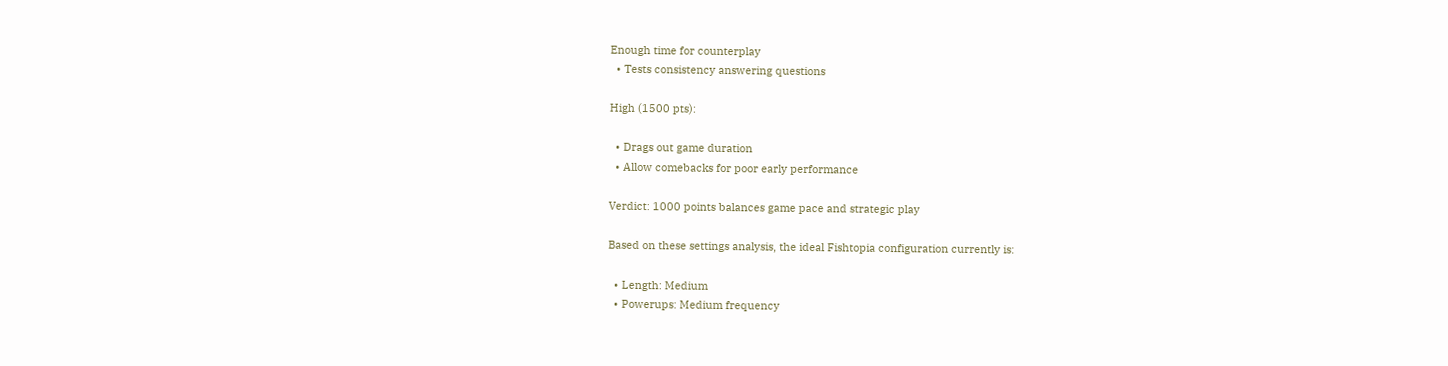Enough time for counterplay
  • Tests consistency answering questions

High (1500 pts):

  • Drags out game duration
  • Allow comebacks for poor early performance

Verdict: 1000 points balances game pace and strategic play

Based on these settings analysis, the ideal Fishtopia configuration currently is:

  • Length: Medium
  • Powerups: Medium frequency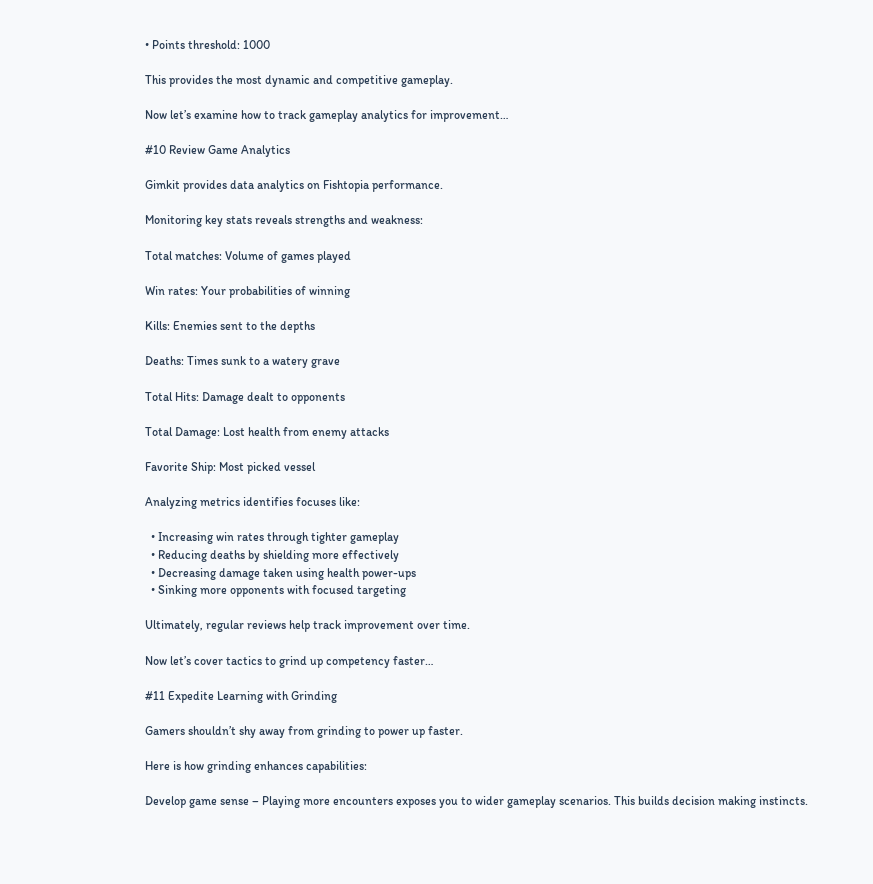• Points threshold: 1000

This provides the most dynamic and competitive gameplay.

Now let’s examine how to track gameplay analytics for improvement…

#10 Review Game Analytics

Gimkit provides data analytics on Fishtopia performance.

Monitoring key stats reveals strengths and weakness:

Total matches: Volume of games played

Win rates: Your probabilities of winning

Kills: Enemies sent to the depths

Deaths: Times sunk to a watery grave

Total Hits: Damage dealt to opponents

Total Damage: Lost health from enemy attacks

Favorite Ship: Most picked vessel

Analyzing metrics identifies focuses like:

  • Increasing win rates through tighter gameplay
  • Reducing deaths by shielding more effectively
  • Decreasing damage taken using health power-ups
  • Sinking more opponents with focused targeting

Ultimately, regular reviews help track improvement over time.

Now let’s cover tactics to grind up competency faster…

#11 Expedite Learning with Grinding

Gamers shouldn’t shy away from grinding to power up faster.

Here is how grinding enhances capabilities:

Develop game sense – Playing more encounters exposes you to wider gameplay scenarios. This builds decision making instincts.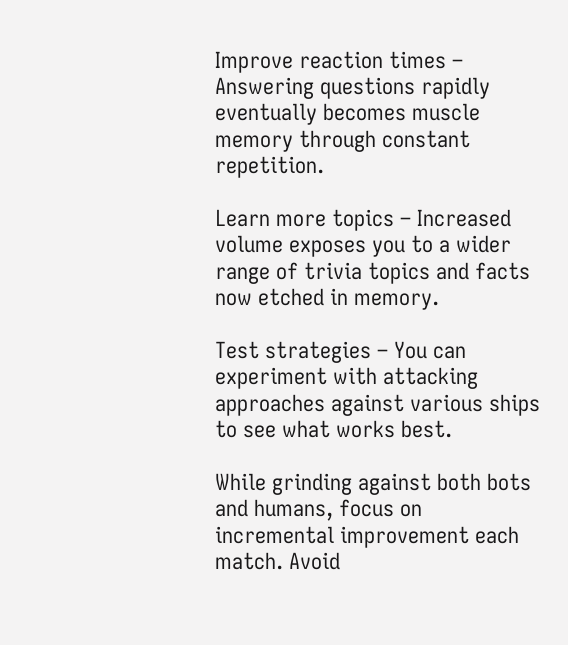Improve reaction times – Answering questions rapidly eventually becomes muscle memory through constant repetition.

Learn more topics – Increased volume exposes you to a wider range of trivia topics and facts now etched in memory.

Test strategies – You can experiment with attacking approaches against various ships to see what works best.

While grinding against both bots and humans, focus on incremental improvement each match. Avoid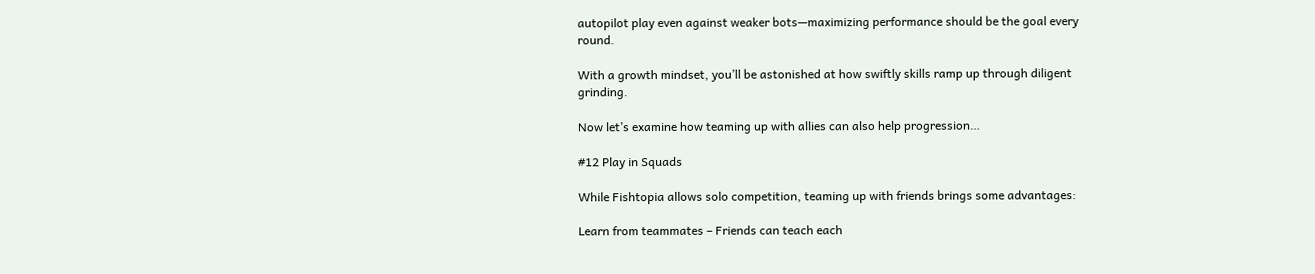autopilot play even against weaker bots—maximizing performance should be the goal every round.

With a growth mindset, you’ll be astonished at how swiftly skills ramp up through diligent grinding.

Now let’s examine how teaming up with allies can also help progression…

#12 Play in Squads

While Fishtopia allows solo competition, teaming up with friends brings some advantages:

Learn from teammates – Friends can teach each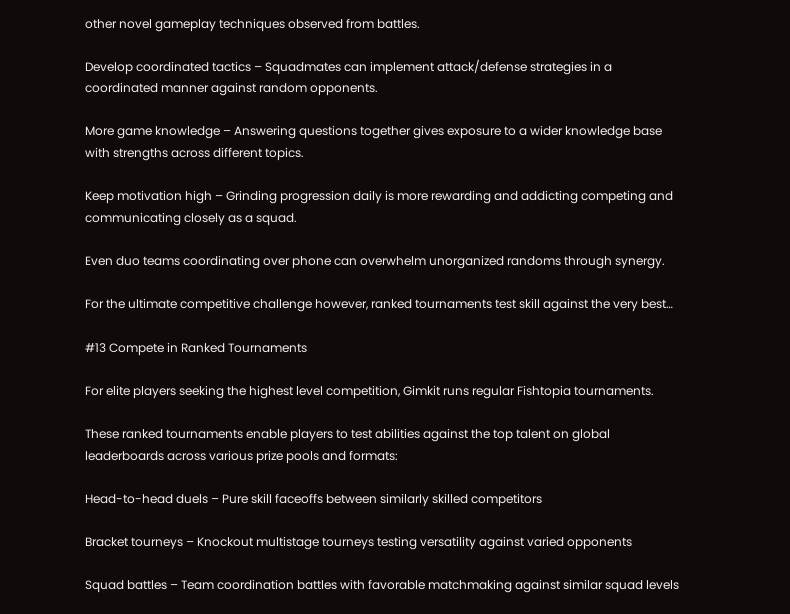other novel gameplay techniques observed from battles.

Develop coordinated tactics – Squadmates can implement attack/defense strategies in a coordinated manner against random opponents.

More game knowledge – Answering questions together gives exposure to a wider knowledge base with strengths across different topics.

Keep motivation high – Grinding progression daily is more rewarding and addicting competing and communicating closely as a squad.

Even duo teams coordinating over phone can overwhelm unorganized randoms through synergy.

For the ultimate competitive challenge however, ranked tournaments test skill against the very best…

#13 Compete in Ranked Tournaments

For elite players seeking the highest level competition, Gimkit runs regular Fishtopia tournaments.

These ranked tournaments enable players to test abilities against the top talent on global leaderboards across various prize pools and formats:

Head-to-head duels – Pure skill faceoffs between similarly skilled competitors

Bracket tourneys – Knockout multistage tourneys testing versatility against varied opponents

Squad battles – Team coordination battles with favorable matchmaking against similar squad levels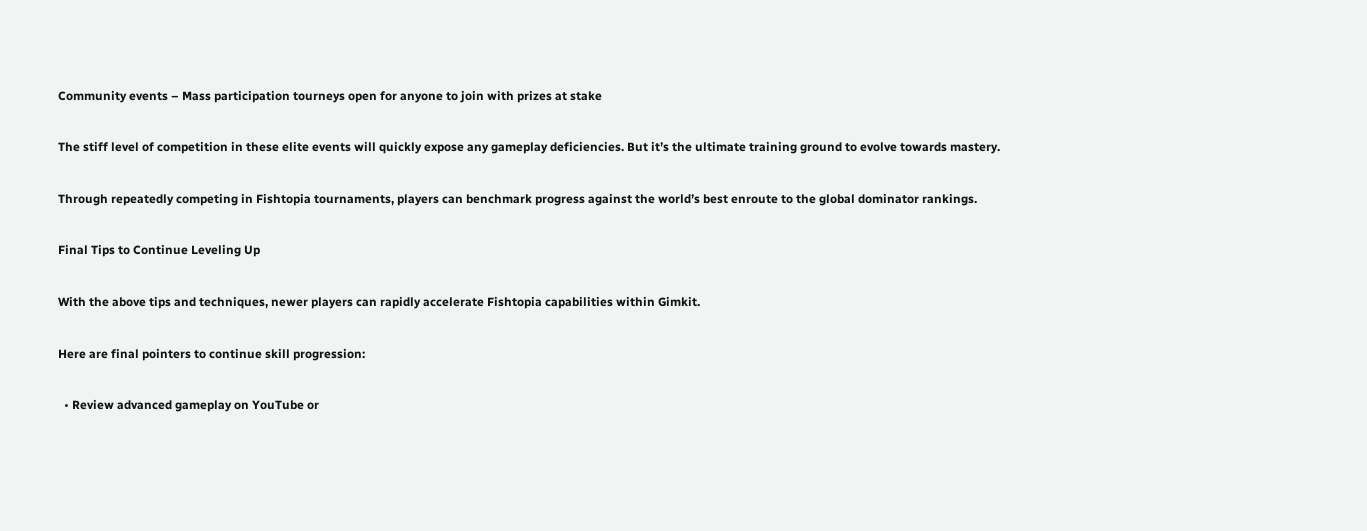Community events – Mass participation tourneys open for anyone to join with prizes at stake

The stiff level of competition in these elite events will quickly expose any gameplay deficiencies. But it’s the ultimate training ground to evolve towards mastery.

Through repeatedly competing in Fishtopia tournaments, players can benchmark progress against the world’s best enroute to the global dominator rankings.

Final Tips to Continue Leveling Up

With the above tips and techniques, newer players can rapidly accelerate Fishtopia capabilities within Gimkit.

Here are final pointers to continue skill progression:

  • Review advanced gameplay on YouTube or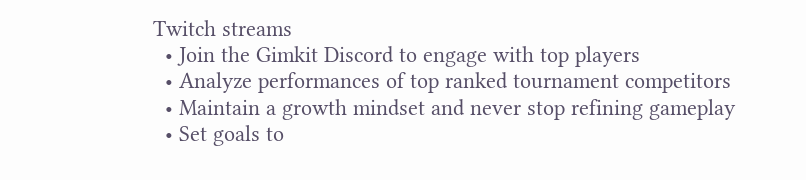Twitch streams
  • Join the Gimkit Discord to engage with top players
  • Analyze performances of top ranked tournament competitors
  • Maintain a growth mindset and never stop refining gameplay
  • Set goals to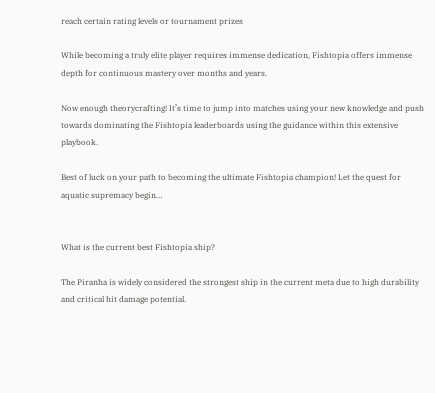reach certain rating levels or tournament prizes

While becoming a truly elite player requires immense dedication, Fishtopia offers immense depth for continuous mastery over months and years.

Now enough theorycrafting! It’s time to jump into matches using your new knowledge and push towards dominating the Fishtopia leaderboards using the guidance within this extensive playbook.

Best of luck on your path to becoming the ultimate Fishtopia champion! Let the quest for aquatic supremacy begin…


What is the current best Fishtopia ship?

The Piranha is widely considered the strongest ship in the current meta due to high durability and critical hit damage potential.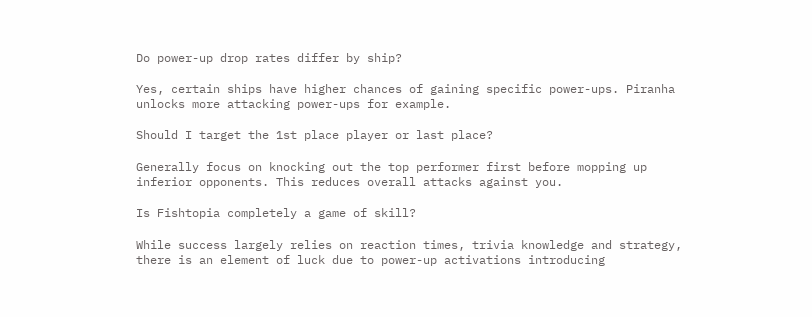Do power-up drop rates differ by ship?

Yes, certain ships have higher chances of gaining specific power-ups. Piranha unlocks more attacking power-ups for example.

Should I target the 1st place player or last place?

Generally focus on knocking out the top performer first before mopping up inferior opponents. This reduces overall attacks against you.

Is Fishtopia completely a game of skill?

While success largely relies on reaction times, trivia knowledge and strategy, there is an element of luck due to power-up activations introducing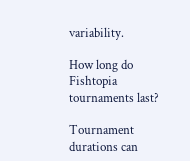variability.

How long do Fishtopia tournaments last?

Tournament durations can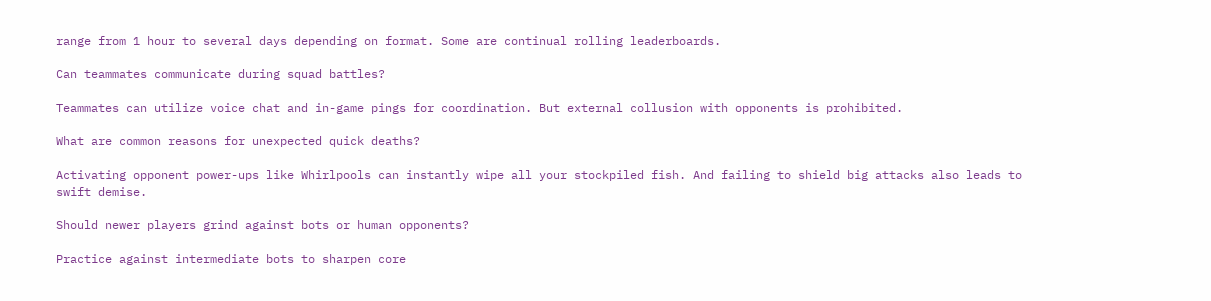range from 1 hour to several days depending on format. Some are continual rolling leaderboards.

Can teammates communicate during squad battles?

Teammates can utilize voice chat and in-game pings for coordination. But external collusion with opponents is prohibited.

What are common reasons for unexpected quick deaths?

Activating opponent power-ups like Whirlpools can instantly wipe all your stockpiled fish. And failing to shield big attacks also leads to swift demise.

Should newer players grind against bots or human opponents?

Practice against intermediate bots to sharpen core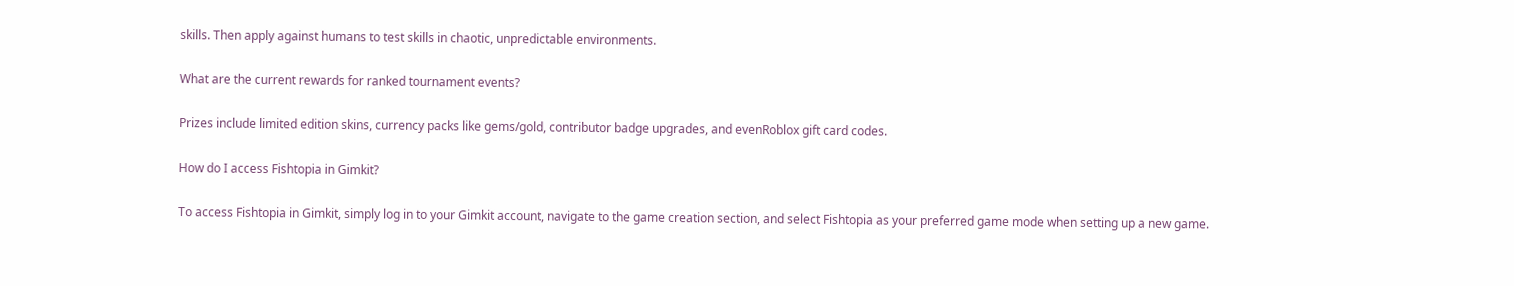skills. Then apply against humans to test skills in chaotic, unpredictable environments.

What are the current rewards for ranked tournament events?

Prizes include limited edition skins, currency packs like gems/gold, contributor badge upgrades, and evenRoblox gift card codes.

How do I access Fishtopia in Gimkit?

To access Fishtopia in Gimkit, simply log in to your Gimkit account, navigate to the game creation section, and select Fishtopia as your preferred game mode when setting up a new game.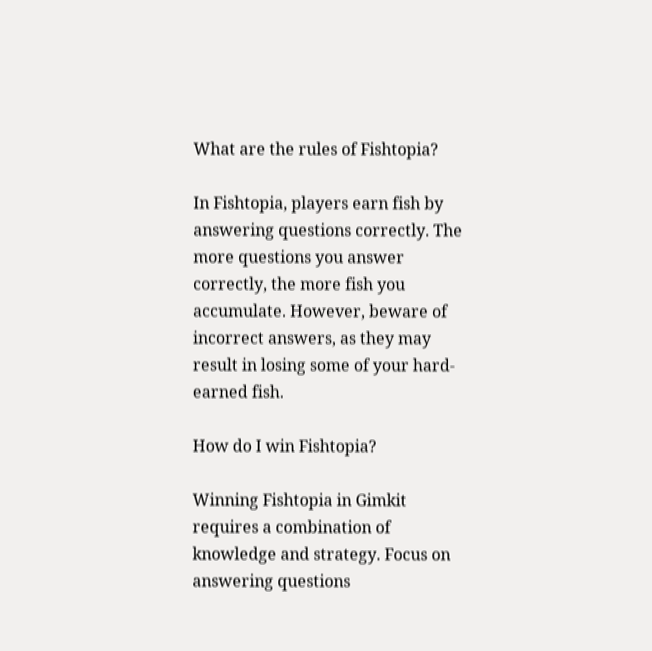What are the rules of Fishtopia?

In Fishtopia, players earn fish by answering questions correctly. The more questions you answer correctly, the more fish you accumulate. However, beware of incorrect answers, as they may result in losing some of your hard-earned fish.

How do I win Fishtopia?

Winning Fishtopia in Gimkit requires a combination of knowledge and strategy. Focus on answering questions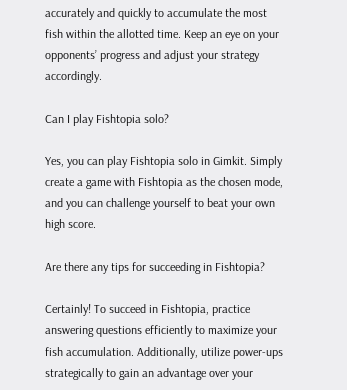accurately and quickly to accumulate the most fish within the allotted time. Keep an eye on your opponents’ progress and adjust your strategy accordingly.

Can I play Fishtopia solo?

Yes, you can play Fishtopia solo in Gimkit. Simply create a game with Fishtopia as the chosen mode, and you can challenge yourself to beat your own high score.

Are there any tips for succeeding in Fishtopia?

Certainly! To succeed in Fishtopia, practice answering questions efficiently to maximize your fish accumulation. Additionally, utilize power-ups strategically to gain an advantage over your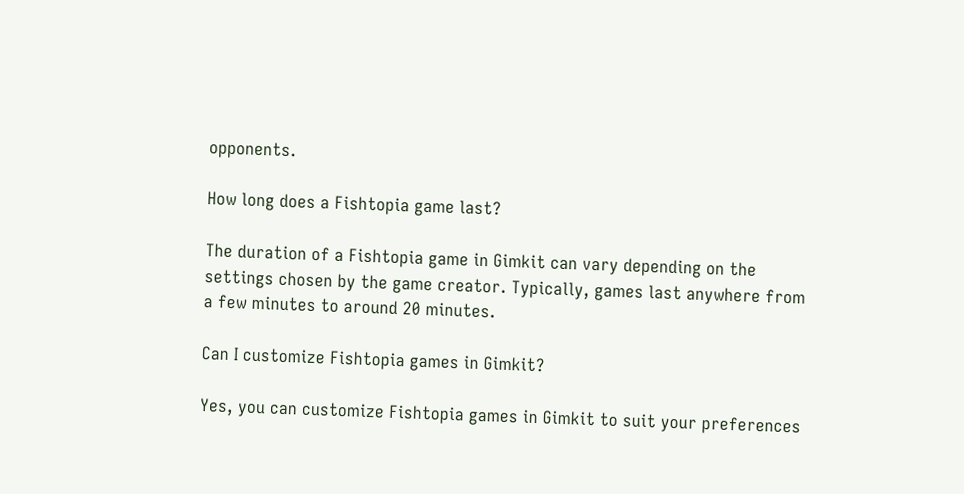opponents.

How long does a Fishtopia game last?

The duration of a Fishtopia game in Gimkit can vary depending on the settings chosen by the game creator. Typically, games last anywhere from a few minutes to around 20 minutes.

Can I customize Fishtopia games in Gimkit?

Yes, you can customize Fishtopia games in Gimkit to suit your preferences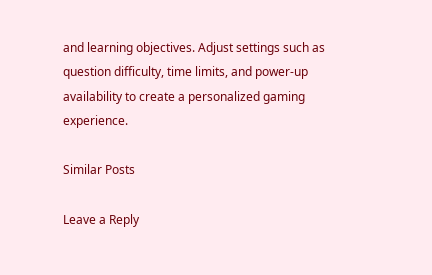and learning objectives. Adjust settings such as question difficulty, time limits, and power-up availability to create a personalized gaming experience.

Similar Posts

Leave a Reply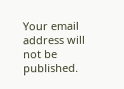Your email address will not be published.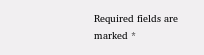Required fields are marked *